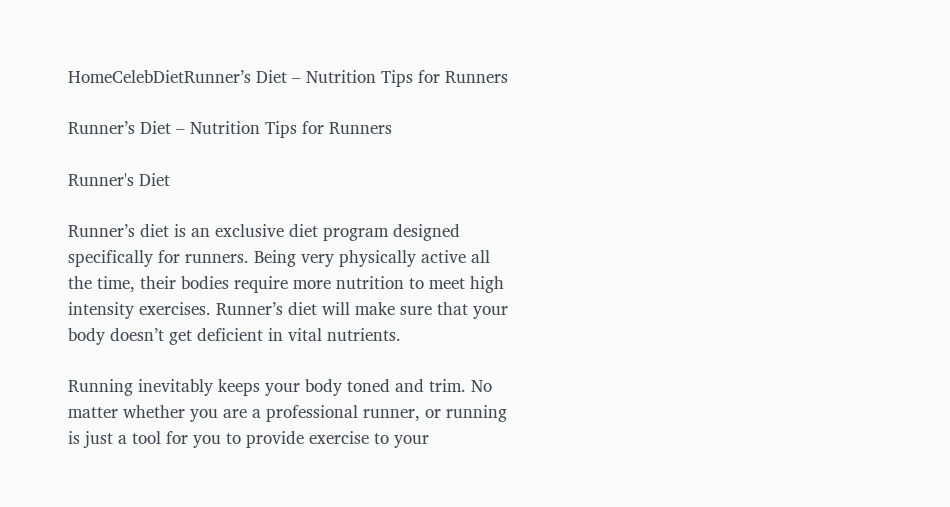HomeCelebDietRunner’s Diet – Nutrition Tips for Runners

Runner’s Diet – Nutrition Tips for Runners

Runner's Diet

Runner’s diet is an exclusive diet program designed specifically for runners. Being very physically active all the time, their bodies require more nutrition to meet high intensity exercises. Runner’s diet will make sure that your body doesn’t get deficient in vital nutrients.

Running inevitably keeps your body toned and trim. No matter whether you are a professional runner, or running is just a tool for you to provide exercise to your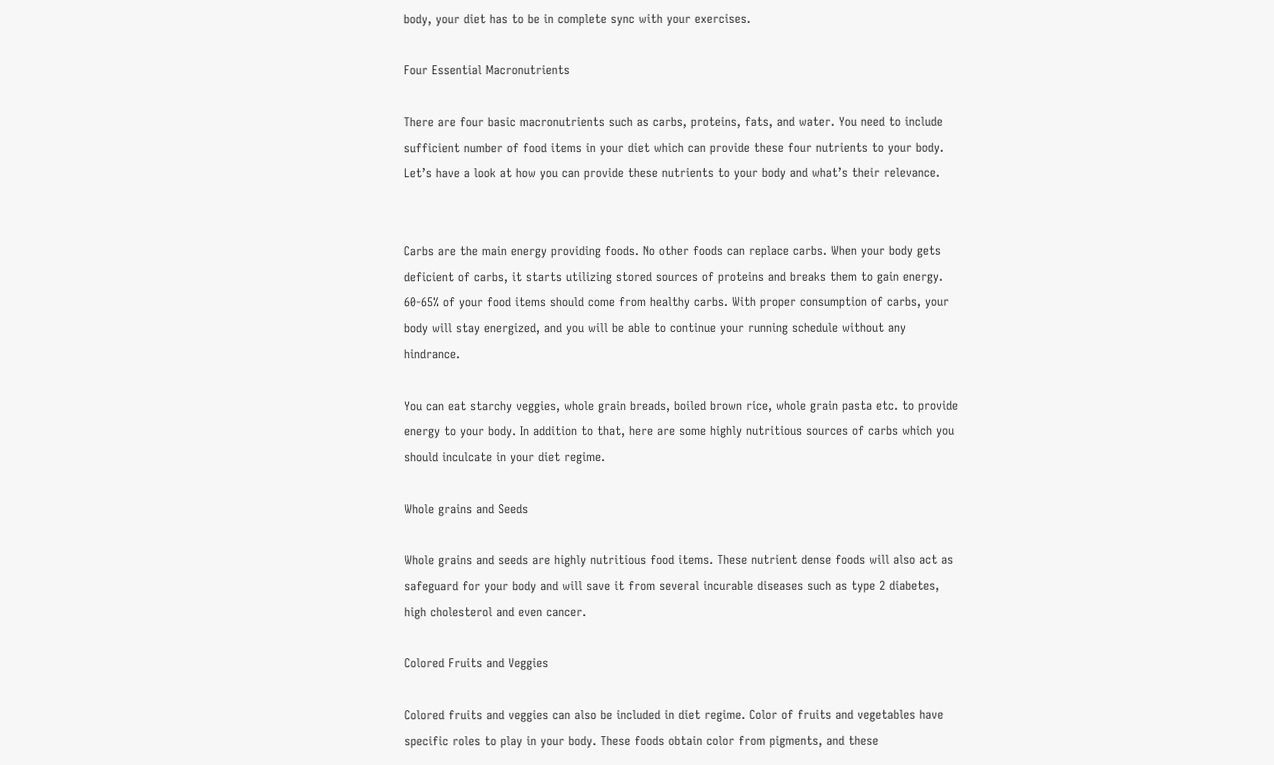body, your diet has to be in complete sync with your exercises.

Four Essential Macronutrients

There are four basic macronutrients such as carbs, proteins, fats, and water. You need to include sufficient number of food items in your diet which can provide these four nutrients to your body. Let’s have a look at how you can provide these nutrients to your body and what’s their relevance.


Carbs are the main energy providing foods. No other foods can replace carbs. When your body gets deficient of carbs, it starts utilizing stored sources of proteins and breaks them to gain energy. 60-65% of your food items should come from healthy carbs. With proper consumption of carbs, your body will stay energized, and you will be able to continue your running schedule without any hindrance.

You can eat starchy veggies, whole grain breads, boiled brown rice, whole grain pasta etc. to provide energy to your body. In addition to that, here are some highly nutritious sources of carbs which you should inculcate in your diet regime.

Whole grains and Seeds

Whole grains and seeds are highly nutritious food items. These nutrient dense foods will also act as safeguard for your body and will save it from several incurable diseases such as type 2 diabetes, high cholesterol and even cancer.

Colored Fruits and Veggies

Colored fruits and veggies can also be included in diet regime. Color of fruits and vegetables have specific roles to play in your body. These foods obtain color from pigments, and these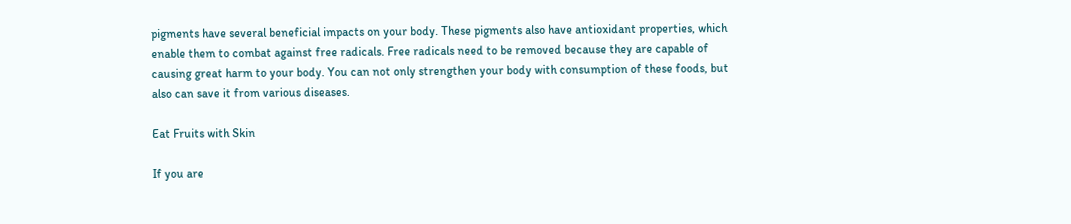pigments have several beneficial impacts on your body. These pigments also have antioxidant properties, which enable them to combat against free radicals. Free radicals need to be removed because they are capable of causing great harm to your body. You can not only strengthen your body with consumption of these foods, but also can save it from various diseases.

Eat Fruits with Skin

If you are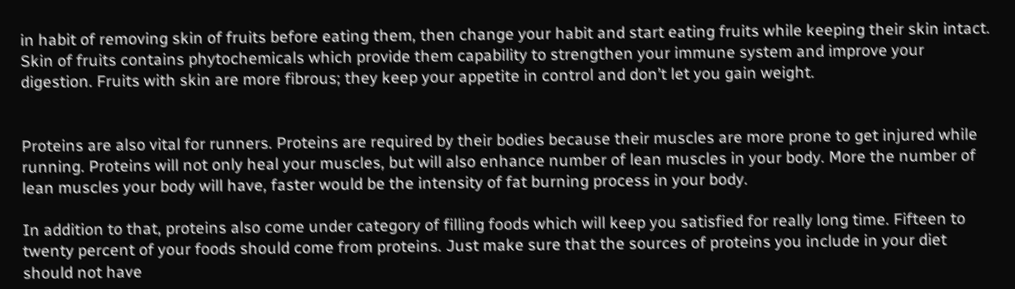in habit of removing skin of fruits before eating them, then change your habit and start eating fruits while keeping their skin intact. Skin of fruits contains phytochemicals which provide them capability to strengthen your immune system and improve your digestion. Fruits with skin are more fibrous; they keep your appetite in control and don’t let you gain weight.


Proteins are also vital for runners. Proteins are required by their bodies because their muscles are more prone to get injured while running. Proteins will not only heal your muscles, but will also enhance number of lean muscles in your body. More the number of lean muscles your body will have, faster would be the intensity of fat burning process in your body.

In addition to that, proteins also come under category of filling foods which will keep you satisfied for really long time. Fifteen to twenty percent of your foods should come from proteins. Just make sure that the sources of proteins you include in your diet should not have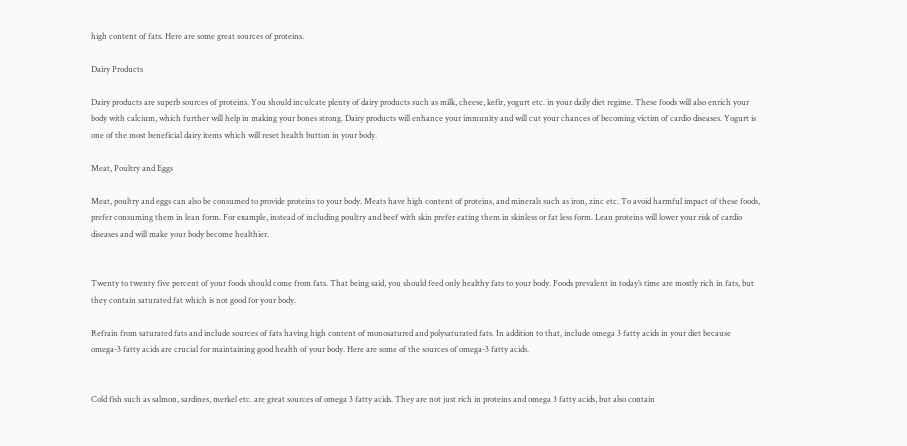high content of fats. Here are some great sources of proteins.

Dairy Products

Dairy products are superb sources of proteins. You should inculcate plenty of dairy products such as milk, cheese, kefir, yogurt etc. in your daily diet regime. These foods will also enrich your body with calcium, which further will help in making your bones strong. Dairy products will enhance your immunity and will cut your chances of becoming victim of cardio diseases. Yogurt is one of the most beneficial dairy items which will reset health button in your body.

Meat, Poultry and Eggs

Meat, poultry and eggs can also be consumed to provide proteins to your body. Meats have high content of proteins, and minerals such as iron, zinc etc. To avoid harmful impact of these foods, prefer consuming them in lean form. For example, instead of including poultry and beef with skin prefer eating them in skinless or fat less form. Lean proteins will lower your risk of cardio diseases and will make your body become healthier.


Twenty to twenty five percent of your foods should come from fats. That being said, you should feed only healthy fats to your body. Foods prevalent in today’s time are mostly rich in fats, but they contain saturated fat which is not good for your body.

Refrain from saturated fats and include sources of fats having high content of monosatured and polysaturated fats. In addition to that, include omega 3 fatty acids in your diet because omega-3 fatty acids are crucial for maintaining good health of your body. Here are some of the sources of omega-3 fatty acids.


Cold fish such as salmon, sardines, merkel etc. are great sources of omega 3 fatty acids. They are not just rich in proteins and omega 3 fatty acids, but also contain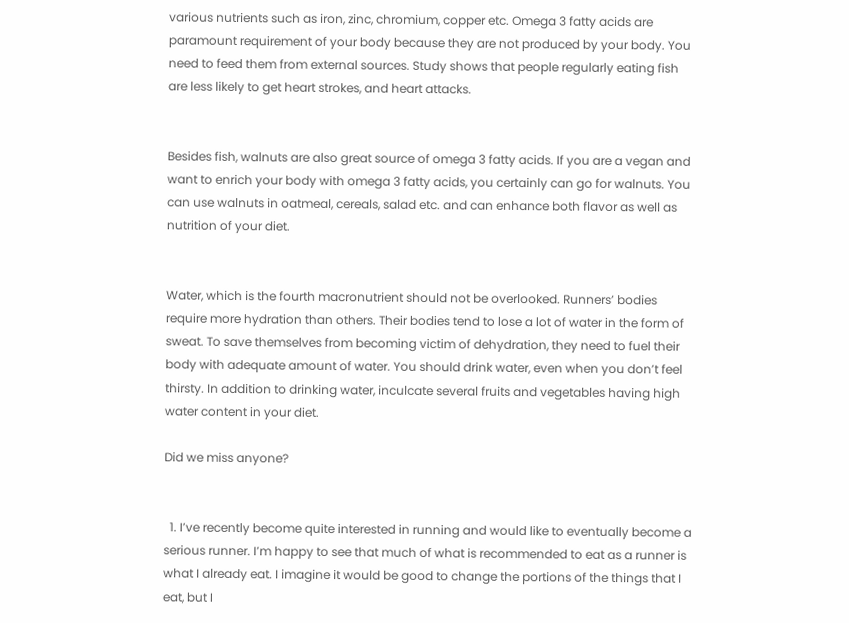various nutrients such as iron, zinc, chromium, copper etc. Omega 3 fatty acids are paramount requirement of your body because they are not produced by your body. You need to feed them from external sources. Study shows that people regularly eating fish are less likely to get heart strokes, and heart attacks.


Besides fish, walnuts are also great source of omega 3 fatty acids. If you are a vegan and want to enrich your body with omega 3 fatty acids, you certainly can go for walnuts. You can use walnuts in oatmeal, cereals, salad etc. and can enhance both flavor as well as nutrition of your diet.


Water, which is the fourth macronutrient should not be overlooked. Runners’ bodies require more hydration than others. Their bodies tend to lose a lot of water in the form of sweat. To save themselves from becoming victim of dehydration, they need to fuel their body with adequate amount of water. You should drink water, even when you don’t feel thirsty. In addition to drinking water, inculcate several fruits and vegetables having high water content in your diet.

Did we miss anyone?


  1. I’ve recently become quite interested in running and would like to eventually become a serious runner. I’m happy to see that much of what is recommended to eat as a runner is what I already eat. I imagine it would be good to change the portions of the things that I eat, but I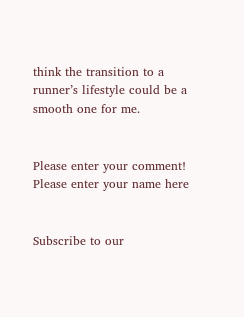think the transition to a runner’s lifestyle could be a smooth one for me.


Please enter your comment!
Please enter your name here


Subscribe to our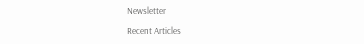Newsletter

Recent Articles